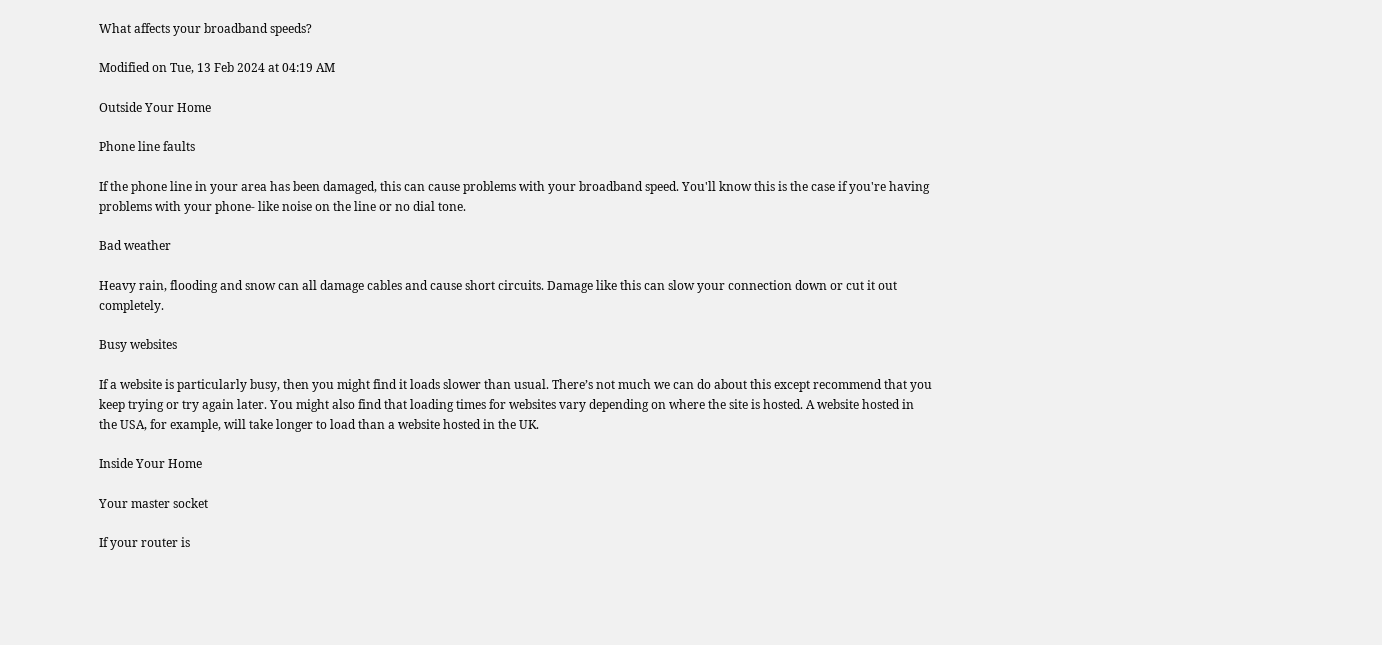What affects your broadband speeds?

Modified on Tue, 13 Feb 2024 at 04:19 AM

Outside Your Home

Phone line faults

If the phone line in your area has been damaged, this can cause problems with your broadband speed. You'll know this is the case if you're having problems with your phone- like noise on the line or no dial tone.

Bad weather

Heavy rain, flooding and snow can all damage cables and cause short circuits. Damage like this can slow your connection down or cut it out completely.

Busy websites

If a website is particularly busy, then you might find it loads slower than usual. There’s not much we can do about this except recommend that you keep trying or try again later. You might also find that loading times for websites vary depending on where the site is hosted. A website hosted in the USA, for example, will take longer to load than a website hosted in the UK.

Inside Your Home

Your master socket

If your router is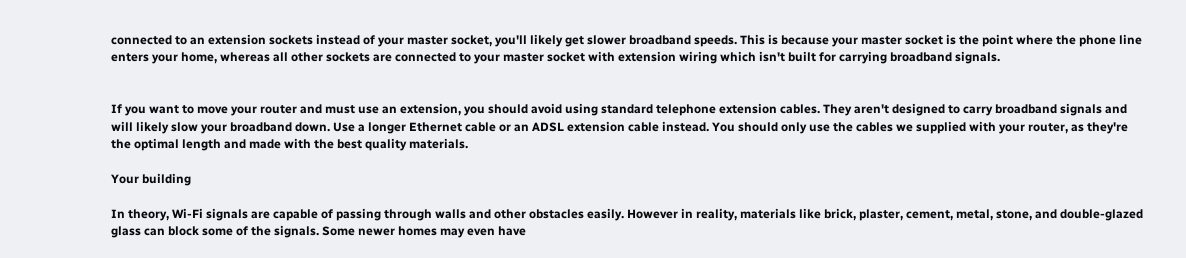connected to an extension sockets instead of your master socket, you'll likely get slower broadband speeds. This is because your master socket is the point where the phone line enters your home, whereas all other sockets are connected to your master socket with extension wiring which isn't built for carrying broadband signals.


If you want to move your router and must use an extension, you should avoid using standard telephone extension cables. They aren't designed to carry broadband signals and will likely slow your broadband down. Use a longer Ethernet cable or an ADSL extension cable instead. You should only use the cables we supplied with your router, as they're the optimal length and made with the best quality materials.

Your building

In theory, Wi-Fi signals are capable of passing through walls and other obstacles easily. However in reality, materials like brick, plaster, cement, metal, stone, and double-glazed glass can block some of the signals. Some newer homes may even have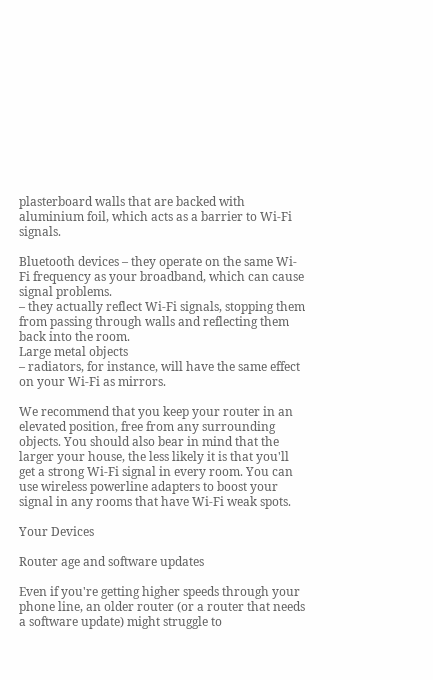plasterboard walls that are backed with aluminium foil, which acts as a barrier to Wi-Fi signals.

Bluetooth devices – they operate on the same Wi-Fi frequency as your broadband, which can cause signal problems.
– they actually reflect Wi-Fi signals, stopping them from passing through walls and reflecting them back into the room.
Large metal objects
– radiators, for instance, will have the same effect on your Wi-Fi as mirrors.

We recommend that you keep your router in an elevated position, free from any surrounding objects. You should also bear in mind that the larger your house, the less likely it is that you'll get a strong Wi-Fi signal in every room. You can use wireless powerline adapters to boost your signal in any rooms that have Wi-Fi weak spots.

Your Devices

Router age and software updates

Even if you're getting higher speeds through your phone line, an older router (or a router that needs a software update) might struggle to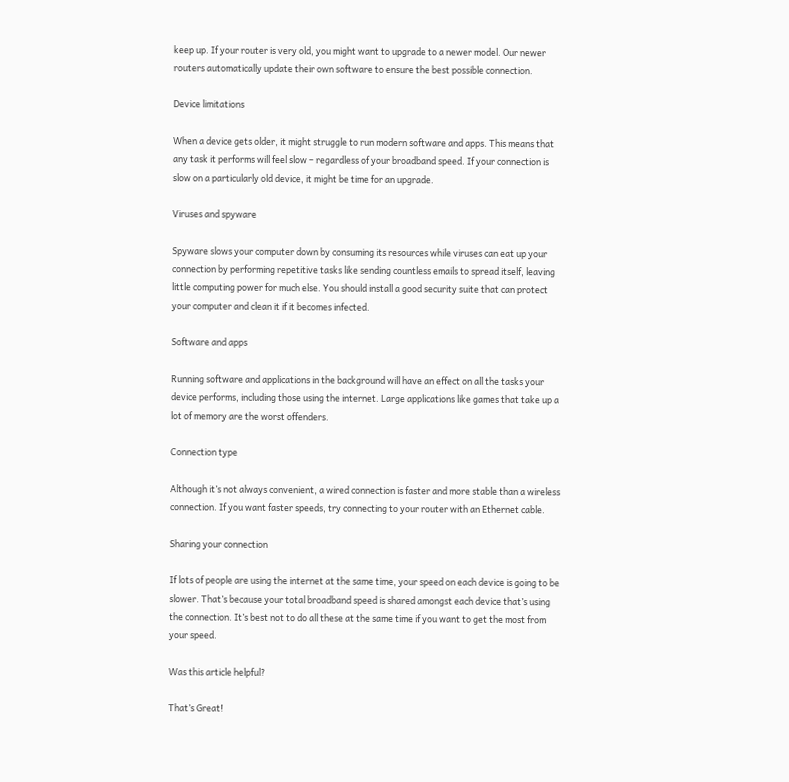keep up. If your router is very old, you might want to upgrade to a newer model. Our newer routers automatically update their own software to ensure the best possible connection.

Device limitations

When a device gets older, it might struggle to run modern software and apps. This means that any task it performs will feel slow – regardless of your broadband speed. If your connection is slow on a particularly old device, it might be time for an upgrade.

Viruses and spyware

Spyware slows your computer down by consuming its resources while viruses can eat up your connection by performing repetitive tasks like sending countless emails to spread itself, leaving little computing power for much else. You should install a good security suite that can protect your computer and clean it if it becomes infected.

Software and apps

Running software and applications in the background will have an effect on all the tasks your device performs, including those using the internet. Large applications like games that take up a lot of memory are the worst offenders.

Connection type

Although it’s not always convenient, a wired connection is faster and more stable than a wireless connection. If you want faster speeds, try connecting to your router with an Ethernet cable.

Sharing your connection

If lots of people are using the internet at the same time, your speed on each device is going to be slower. That’s because your total broadband speed is shared amongst each device that’s using the connection. It’s best not to do all these at the same time if you want to get the most from your speed.

Was this article helpful?

That’s Great!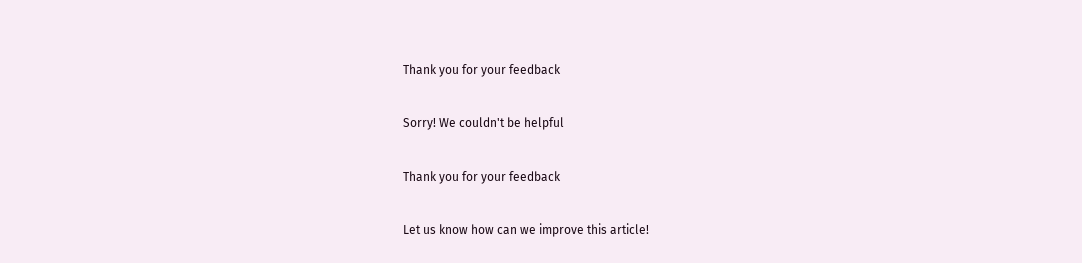Thank you for your feedback

Sorry! We couldn't be helpful

Thank you for your feedback

Let us know how can we improve this article!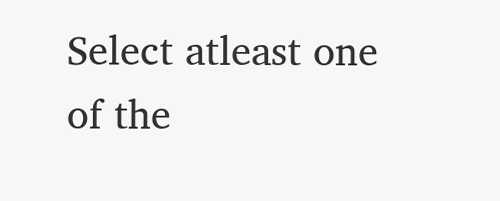Select atleast one of the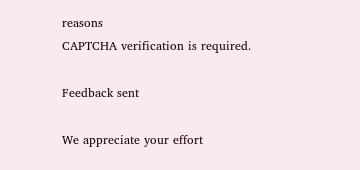reasons
CAPTCHA verification is required.

Feedback sent

We appreciate your effort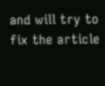and will try to fix the article